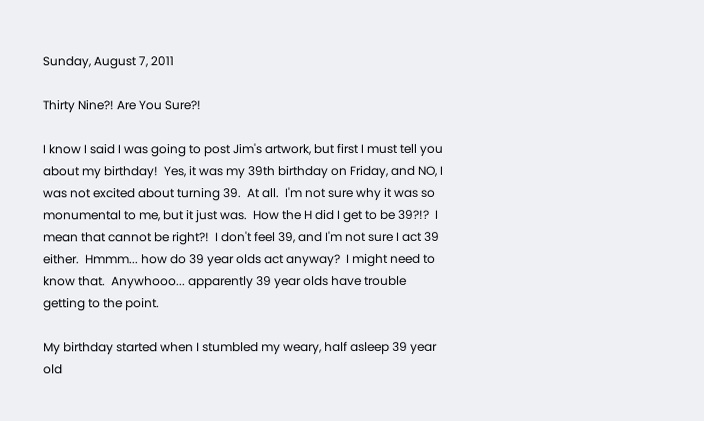Sunday, August 7, 2011

Thirty Nine?! Are You Sure?!

I know I said I was going to post Jim's artwork, but first I must tell you about my birthday!  Yes, it was my 39th birthday on Friday, and NO, I was not excited about turning 39.  At all.  I'm not sure why it was so monumental to me, but it just was.  How the H did I get to be 39?!?  I mean that cannot be right?!  I don't feel 39, and I'm not sure I act 39 either.  Hmmm... how do 39 year olds act anyway?  I might need to know that.  Anywhooo... apparently 39 year olds have trouble getting to the point.

My birthday started when I stumbled my weary, half asleep 39 year old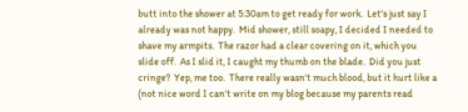butt into the shower at 5:30am to get ready for work.  Let's just say I already was not happy.  Mid shower, still soapy, I decided I needed to shave my armpits.  The razor had a clear covering on it, which you slide off.  As I slid it, I caught my thumb on the blade.  Did you just cringe?  Yep, me too.  There really wasn't much blood, but it hurt like a (not nice word I can't write on my blog because my parents read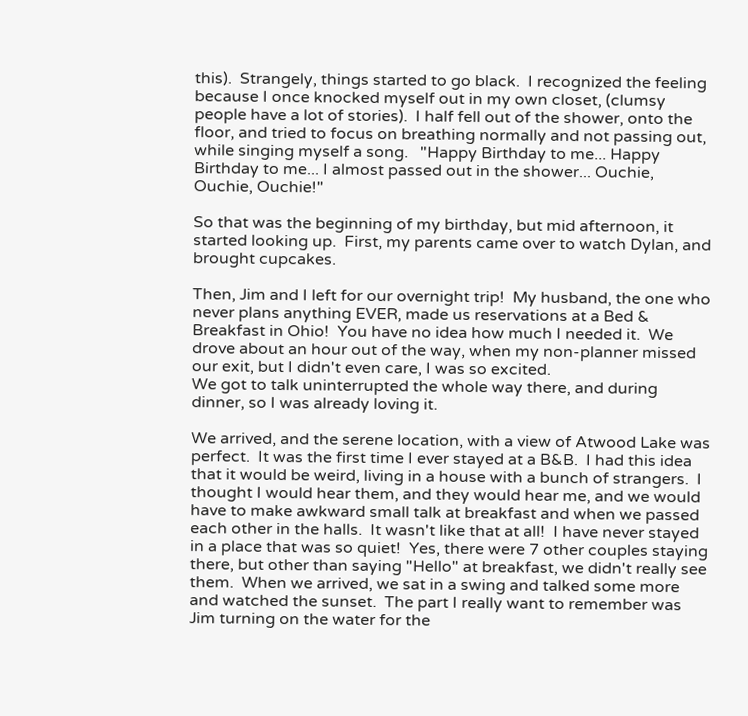this).  Strangely, things started to go black.  I recognized the feeling because I once knocked myself out in my own closet, (clumsy people have a lot of stories).  I half fell out of the shower, onto the floor, and tried to focus on breathing normally and not passing out, while singing myself a song.   "Happy Birthday to me... Happy Birthday to me... I almost passed out in the shower... Ouchie, Ouchie, Ouchie!"

So that was the beginning of my birthday, but mid afternoon, it started looking up.  First, my parents came over to watch Dylan, and brought cupcakes.

Then, Jim and I left for our overnight trip!  My husband, the one who never plans anything EVER, made us reservations at a Bed & Breakfast in Ohio!  You have no idea how much I needed it.  We drove about an hour out of the way, when my non-planner missed our exit, but I didn't even care, I was so excited.
We got to talk uninterrupted the whole way there, and during dinner, so I was already loving it.

We arrived, and the serene location, with a view of Atwood Lake was perfect.  It was the first time I ever stayed at a B&B.  I had this idea that it would be weird, living in a house with a bunch of strangers.  I thought I would hear them, and they would hear me, and we would have to make awkward small talk at breakfast and when we passed each other in the halls.  It wasn't like that at all!  I have never stayed in a place that was so quiet!  Yes, there were 7 other couples staying there, but other than saying "Hello" at breakfast, we didn't really see them.  When we arrived, we sat in a swing and talked some more and watched the sunset.  The part I really want to remember was Jim turning on the water for the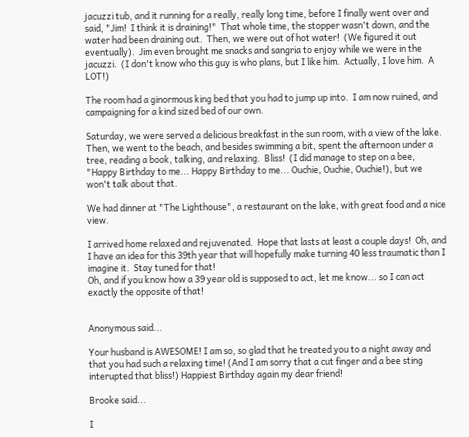jacuzzi tub, and it running for a really, really long time, before I finally went over and said, "Jim!  I think it is draining!"  That whole time, the stopper wasn't down, and the water had been draining out.  Then, we were out of hot water!  (We figured it out eventually).  Jim even brought me snacks and sangria to enjoy while we were in the jacuzzi.  (I don't know who this guy is who plans, but I like him.  Actually, I love him.  A LOT!)

The room had a ginormous king bed that you had to jump up into.  I am now ruined, and campaigning for a kind sized bed of our own.

Saturday, we were served a delicious breakfast in the sun room, with a view of the lake.  Then, we went to the beach, and besides swimming a bit, spent the afternoon under a tree, reading a book, talking, and relaxing.  Bliss!  (I did manage to step on a bee, "Happy Birthday to me... Happy Birthday to me... Ouchie, Ouchie, Ouchie!), but we won't talk about that.

We had dinner at "The Lighthouse", a restaurant on the lake, with great food and a nice view.

I arrived home relaxed and rejuvenated.  Hope that lasts at least a couple days!  Oh, and I have an idea for this 39th year that will hopefully make turning 40 less traumatic than I imagine it.  Stay tuned for that!
Oh, and if you know how a 39 year old is supposed to act, let me know... so I can act exactly the opposite of that!


Anonymous said...

Your husband is AWESOME! I am so, so glad that he treated you to a night away and that you had such a relaxing time! (And I am sorry that a cut finger and a bee sting interupted that bliss!) Happiest Birthday again my dear friend!

Brooke said...

I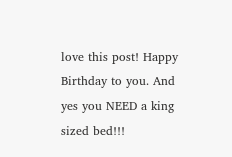love this post! Happy Birthday to you. And yes you NEED a king sized bed!!!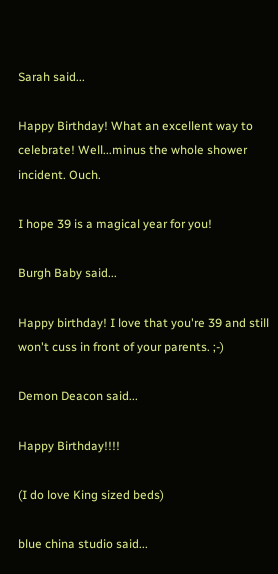Sarah said...

Happy Birthday! What an excellent way to celebrate! Well...minus the whole shower incident. Ouch.

I hope 39 is a magical year for you!

Burgh Baby said...

Happy birthday! I love that you're 39 and still won't cuss in front of your parents. ;-)

Demon Deacon said...

Happy Birthday!!!!

(I do love King sized beds)

blue china studio said...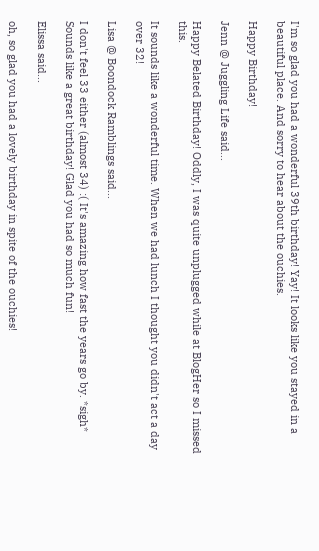I'm so glad you had a wonderful 39th birthday! Yay! It looks like you stayed in a beautiful place. And sorry to hear about the ouchies.

Happy Birthday!

Jenn @ Juggling Life said...

Happy Belated Birthday! Oddly, I was quite unplugged while at BlogHer so I missed this.

It sounds like a wonderful time. When we had lunch I thought you didn't act a day over 32!

Lisa @ Boondock Ramblings said...

I don't feel 33 either (almost 34) :( It's amazing how fast the years go by. *sigh* Sounds like a great birthday! Glad you had so much fun!

Elissa said...

oh, so glad you had a lovely birthday in spite of the ouchies!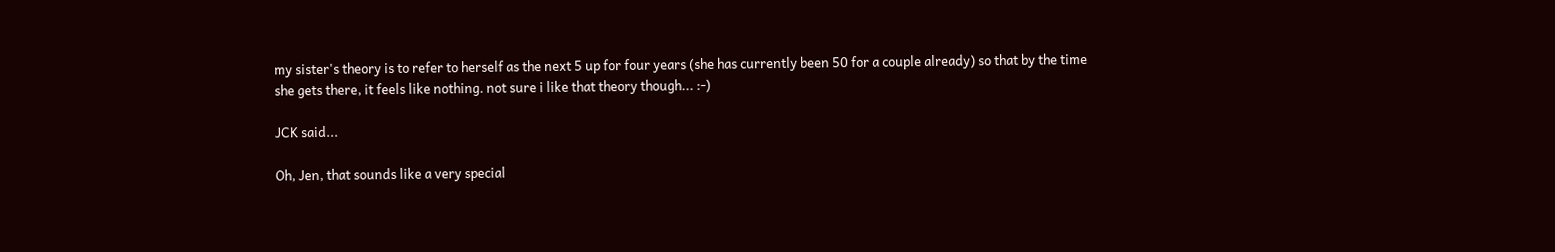my sister's theory is to refer to herself as the next 5 up for four years (she has currently been 50 for a couple already) so that by the time she gets there, it feels like nothing. not sure i like that theory though... :-)

JCK said...

Oh, Jen, that sounds like a very special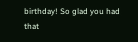birthday! So glad you had that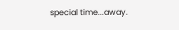special time...away.